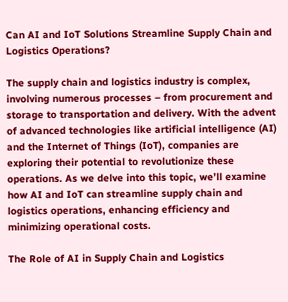Can AI and IoT Solutions Streamline Supply Chain and Logistics Operations?

The supply chain and logistics industry is complex, involving numerous processes – from procurement and storage to transportation and delivery. With the advent of advanced technologies like artificial intelligence (AI) and the Internet of Things (IoT), companies are exploring their potential to revolutionize these operations. As we delve into this topic, we’ll examine how AI and IoT can streamline supply chain and logistics operations, enhancing efficiency and minimizing operational costs.

The Role of AI in Supply Chain and Logistics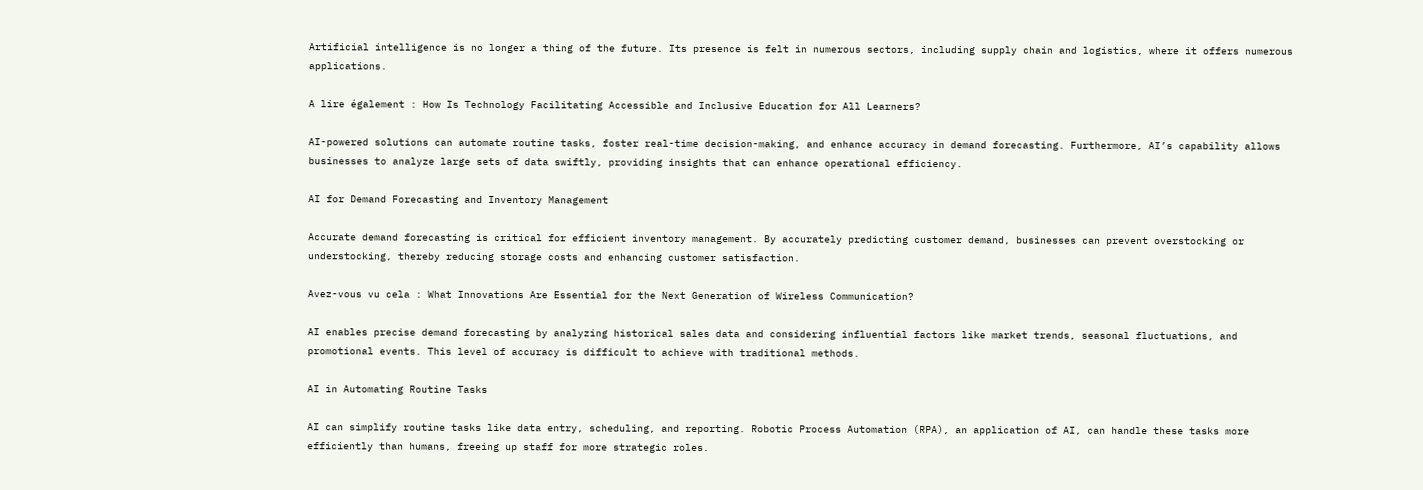Artificial intelligence is no longer a thing of the future. Its presence is felt in numerous sectors, including supply chain and logistics, where it offers numerous applications.

A lire également : How Is Technology Facilitating Accessible and Inclusive Education for All Learners?

AI-powered solutions can automate routine tasks, foster real-time decision-making, and enhance accuracy in demand forecasting. Furthermore, AI’s capability allows businesses to analyze large sets of data swiftly, providing insights that can enhance operational efficiency.

AI for Demand Forecasting and Inventory Management

Accurate demand forecasting is critical for efficient inventory management. By accurately predicting customer demand, businesses can prevent overstocking or understocking, thereby reducing storage costs and enhancing customer satisfaction.

Avez-vous vu cela : What Innovations Are Essential for the Next Generation of Wireless Communication?

AI enables precise demand forecasting by analyzing historical sales data and considering influential factors like market trends, seasonal fluctuations, and promotional events. This level of accuracy is difficult to achieve with traditional methods.

AI in Automating Routine Tasks

AI can simplify routine tasks like data entry, scheduling, and reporting. Robotic Process Automation (RPA), an application of AI, can handle these tasks more efficiently than humans, freeing up staff for more strategic roles.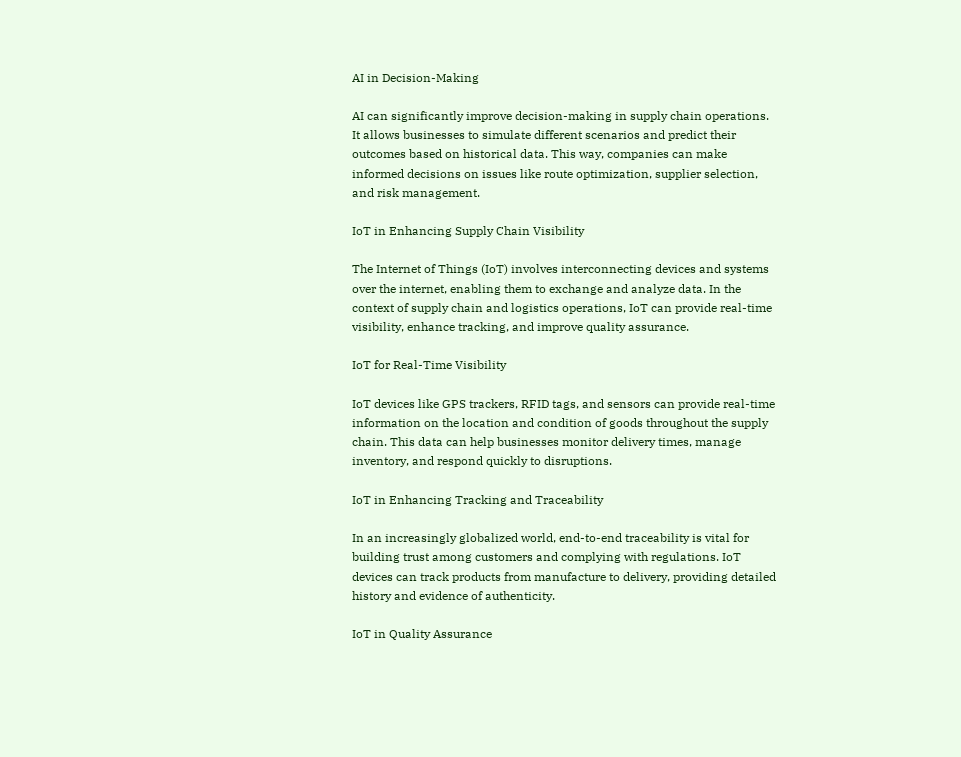AI in Decision-Making

AI can significantly improve decision-making in supply chain operations. It allows businesses to simulate different scenarios and predict their outcomes based on historical data. This way, companies can make informed decisions on issues like route optimization, supplier selection, and risk management.

IoT in Enhancing Supply Chain Visibility

The Internet of Things (IoT) involves interconnecting devices and systems over the internet, enabling them to exchange and analyze data. In the context of supply chain and logistics operations, IoT can provide real-time visibility, enhance tracking, and improve quality assurance.

IoT for Real-Time Visibility

IoT devices like GPS trackers, RFID tags, and sensors can provide real-time information on the location and condition of goods throughout the supply chain. This data can help businesses monitor delivery times, manage inventory, and respond quickly to disruptions.

IoT in Enhancing Tracking and Traceability

In an increasingly globalized world, end-to-end traceability is vital for building trust among customers and complying with regulations. IoT devices can track products from manufacture to delivery, providing detailed history and evidence of authenticity.

IoT in Quality Assurance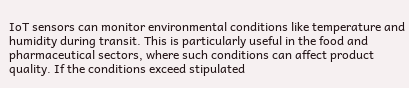IoT sensors can monitor environmental conditions like temperature and humidity during transit. This is particularly useful in the food and pharmaceutical sectors, where such conditions can affect product quality. If the conditions exceed stipulated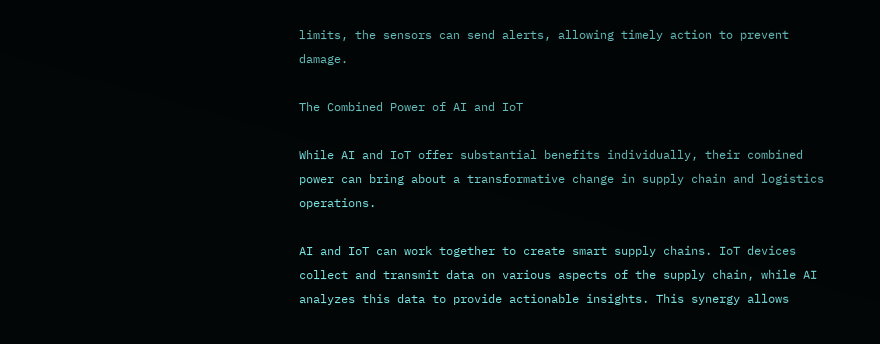limits, the sensors can send alerts, allowing timely action to prevent damage.

The Combined Power of AI and IoT

While AI and IoT offer substantial benefits individually, their combined power can bring about a transformative change in supply chain and logistics operations.

AI and IoT can work together to create smart supply chains. IoT devices collect and transmit data on various aspects of the supply chain, while AI analyzes this data to provide actionable insights. This synergy allows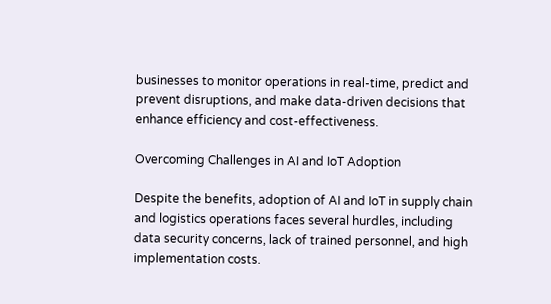businesses to monitor operations in real-time, predict and prevent disruptions, and make data-driven decisions that enhance efficiency and cost-effectiveness.

Overcoming Challenges in AI and IoT Adoption

Despite the benefits, adoption of AI and IoT in supply chain and logistics operations faces several hurdles, including data security concerns, lack of trained personnel, and high implementation costs.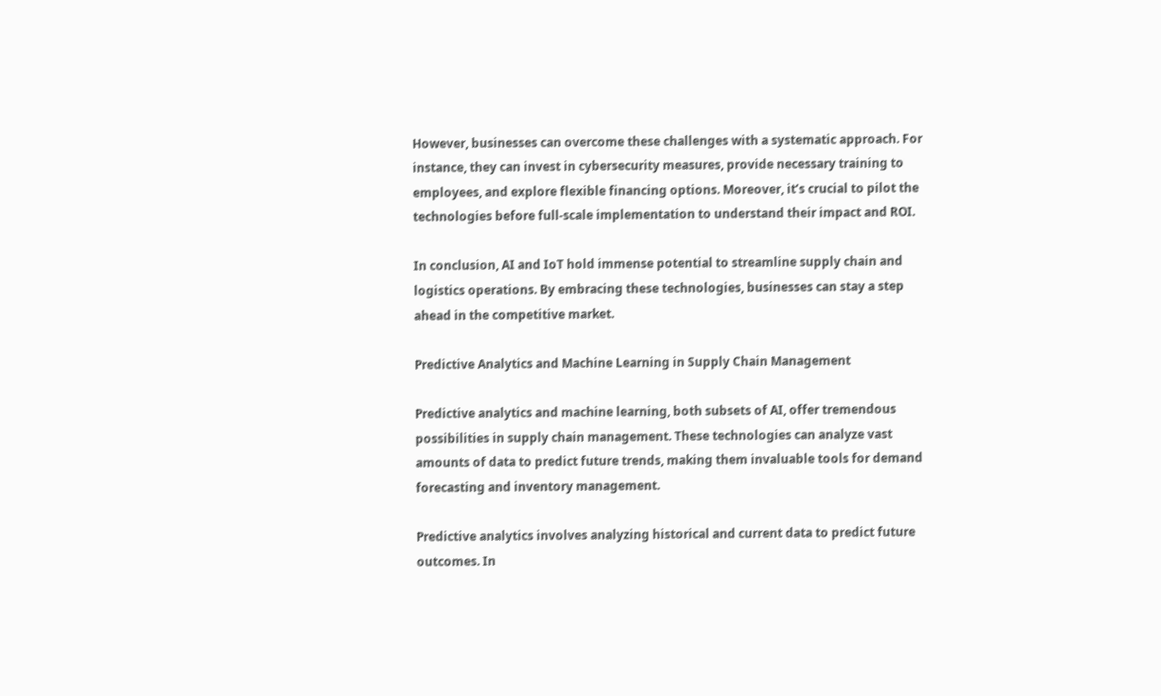However, businesses can overcome these challenges with a systematic approach. For instance, they can invest in cybersecurity measures, provide necessary training to employees, and explore flexible financing options. Moreover, it’s crucial to pilot the technologies before full-scale implementation to understand their impact and ROI.

In conclusion, AI and IoT hold immense potential to streamline supply chain and logistics operations. By embracing these technologies, businesses can stay a step ahead in the competitive market.

Predictive Analytics and Machine Learning in Supply Chain Management

Predictive analytics and machine learning, both subsets of AI, offer tremendous possibilities in supply chain management. These technologies can analyze vast amounts of data to predict future trends, making them invaluable tools for demand forecasting and inventory management.

Predictive analytics involves analyzing historical and current data to predict future outcomes. In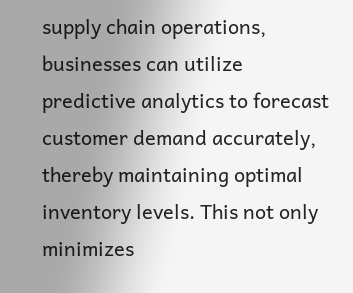supply chain operations, businesses can utilize predictive analytics to forecast customer demand accurately, thereby maintaining optimal inventory levels. This not only minimizes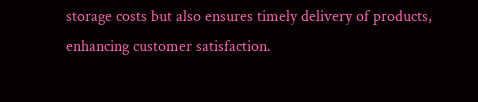storage costs but also ensures timely delivery of products, enhancing customer satisfaction.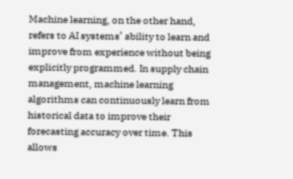Machine learning, on the other hand, refers to AI systems’ ability to learn and improve from experience without being explicitly programmed. In supply chain management, machine learning algorithms can continuously learn from historical data to improve their forecasting accuracy over time. This allows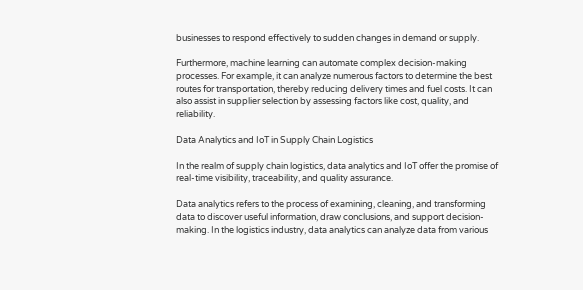businesses to respond effectively to sudden changes in demand or supply.

Furthermore, machine learning can automate complex decision-making processes. For example, it can analyze numerous factors to determine the best routes for transportation, thereby reducing delivery times and fuel costs. It can also assist in supplier selection by assessing factors like cost, quality, and reliability.

Data Analytics and IoT in Supply Chain Logistics

In the realm of supply chain logistics, data analytics and IoT offer the promise of real-time visibility, traceability, and quality assurance.

Data analytics refers to the process of examining, cleaning, and transforming data to discover useful information, draw conclusions, and support decision-making. In the logistics industry, data analytics can analyze data from various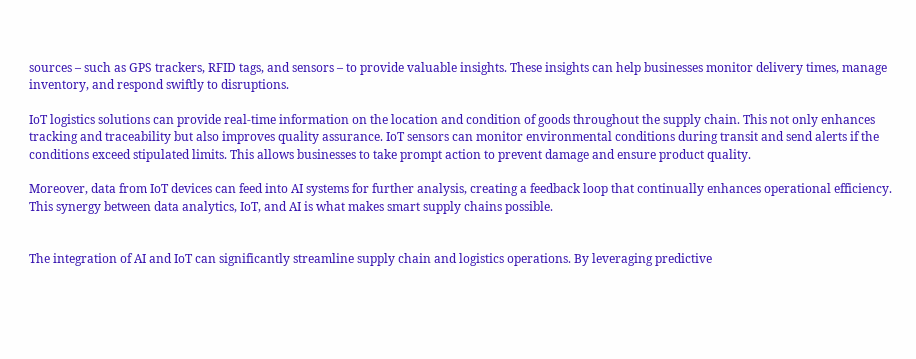sources – such as GPS trackers, RFID tags, and sensors – to provide valuable insights. These insights can help businesses monitor delivery times, manage inventory, and respond swiftly to disruptions.

IoT logistics solutions can provide real-time information on the location and condition of goods throughout the supply chain. This not only enhances tracking and traceability but also improves quality assurance. IoT sensors can monitor environmental conditions during transit and send alerts if the conditions exceed stipulated limits. This allows businesses to take prompt action to prevent damage and ensure product quality.

Moreover, data from IoT devices can feed into AI systems for further analysis, creating a feedback loop that continually enhances operational efficiency. This synergy between data analytics, IoT, and AI is what makes smart supply chains possible.


The integration of AI and IoT can significantly streamline supply chain and logistics operations. By leveraging predictive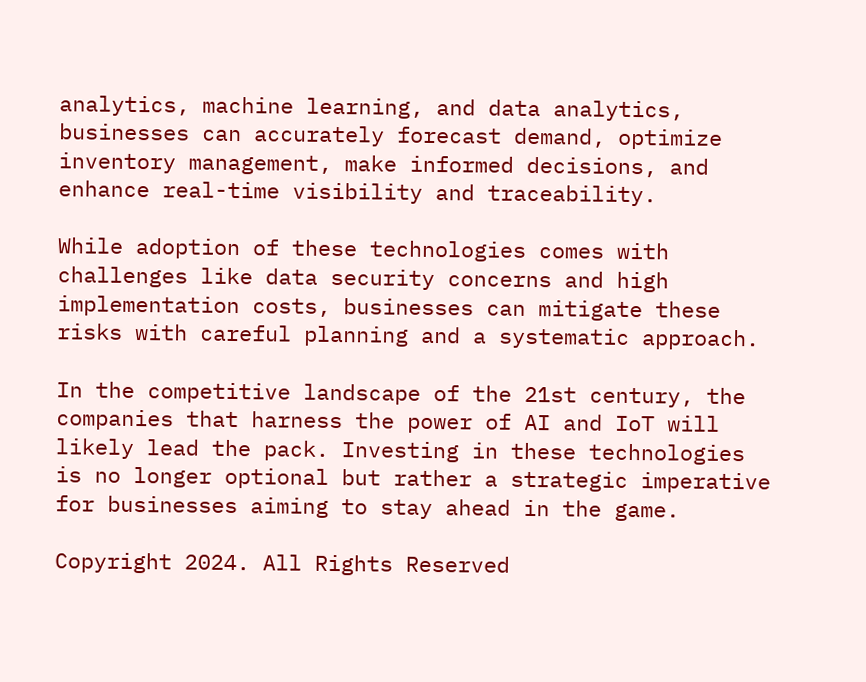analytics, machine learning, and data analytics, businesses can accurately forecast demand, optimize inventory management, make informed decisions, and enhance real-time visibility and traceability.

While adoption of these technologies comes with challenges like data security concerns and high implementation costs, businesses can mitigate these risks with careful planning and a systematic approach.

In the competitive landscape of the 21st century, the companies that harness the power of AI and IoT will likely lead the pack. Investing in these technologies is no longer optional but rather a strategic imperative for businesses aiming to stay ahead in the game.

Copyright 2024. All Rights Reserved